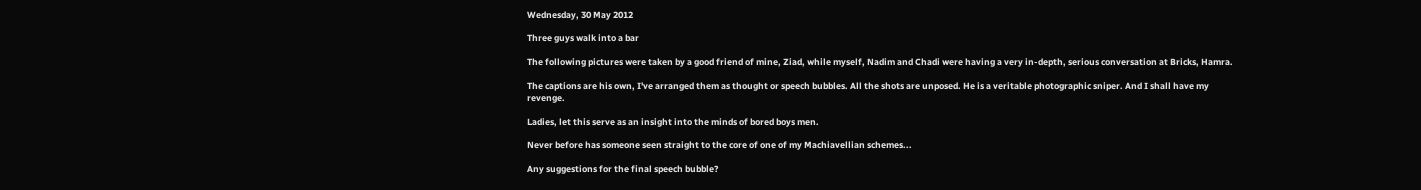Wednesday, 30 May 2012

Three guys walk into a bar

The following pictures were taken by a good friend of mine, Ziad, while myself, Nadim and Chadi were having a very in-depth, serious conversation at Bricks, Hamra.

The captions are his own, I've arranged them as thought or speech bubbles. All the shots are unposed. He is a veritable photographic sniper. And I shall have my revenge.

Ladies, let this serve as an insight into the minds of bored boys men.

Never before has someone seen straight to the core of one of my Machiavellian schemes...

Any suggestions for the final speech bubble?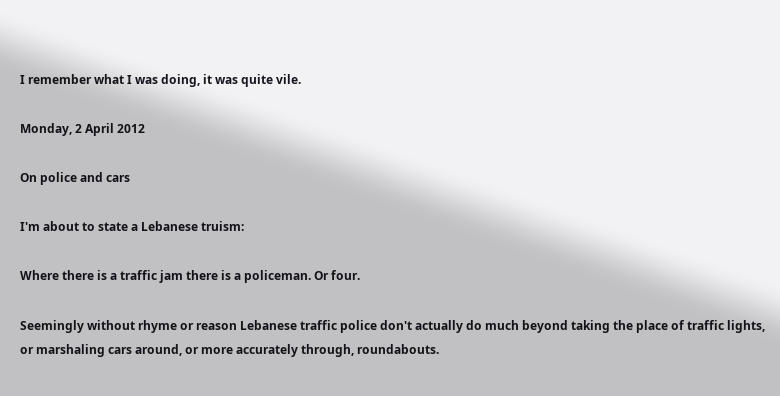I remember what I was doing, it was quite vile.

Monday, 2 April 2012

On police and cars

I'm about to state a Lebanese truism:

Where there is a traffic jam there is a policeman. Or four.

Seemingly without rhyme or reason Lebanese traffic police don't actually do much beyond taking the place of traffic lights, or marshaling cars around, or more accurately through, roundabouts.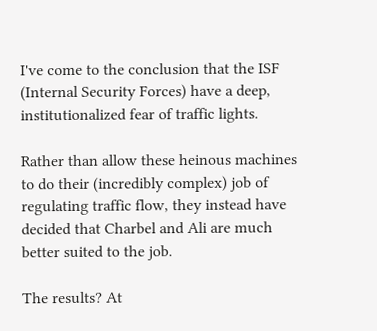I've come to the conclusion that the ISF (Internal Security Forces) have a deep, institutionalized fear of traffic lights.

Rather than allow these heinous machines to do their (incredibly complex) job of regulating traffic flow, they instead have decided that Charbel and Ali are much better suited to the job.

The results? At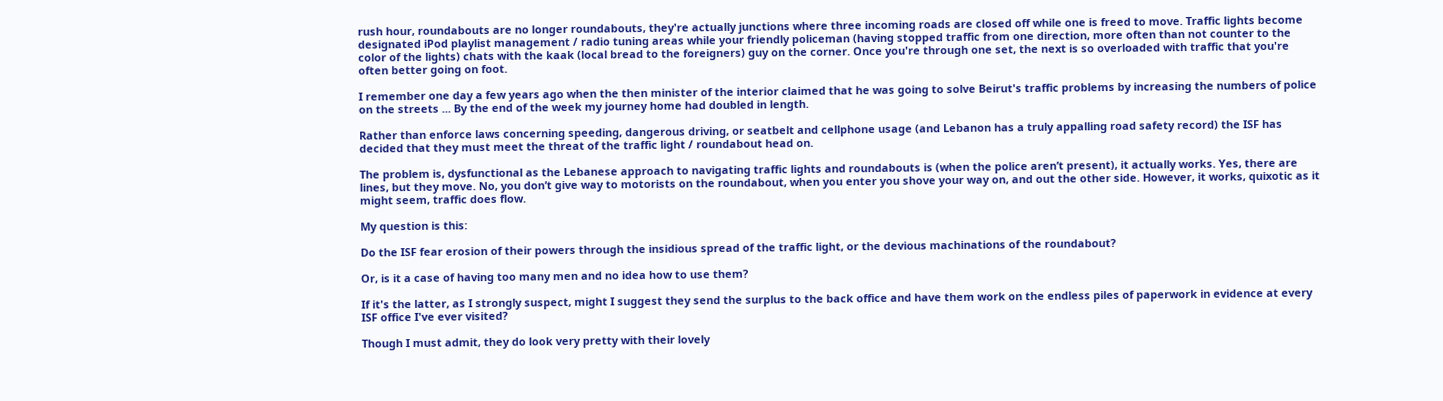rush hour, roundabouts are no longer roundabouts, they're actually junctions where three incoming roads are closed off while one is freed to move. Traffic lights become designated iPod playlist management / radio tuning areas while your friendly policeman (having stopped traffic from one direction, more often than not counter to the color of the lights) chats with the kaak (local bread to the foreigners) guy on the corner. Once you're through one set, the next is so overloaded with traffic that you're often better going on foot.

I remember one day a few years ago when the then minister of the interior claimed that he was going to solve Beirut's traffic problems by increasing the numbers of police on the streets ... By the end of the week my journey home had doubled in length.

Rather than enforce laws concerning speeding, dangerous driving, or seatbelt and cellphone usage (and Lebanon has a truly appalling road safety record) the ISF has decided that they must meet the threat of the traffic light / roundabout head on.

The problem is, dysfunctional as the Lebanese approach to navigating traffic lights and roundabouts is (when the police aren’t present), it actually works. Yes, there are lines, but they move. No, you don’t give way to motorists on the roundabout, when you enter you shove your way on, and out the other side. However, it works, quixotic as it might seem, traffic does flow.

My question is this:

Do the ISF fear erosion of their powers through the insidious spread of the traffic light, or the devious machinations of the roundabout?

Or, is it a case of having too many men and no idea how to use them?

If it's the latter, as I strongly suspect, might I suggest they send the surplus to the back office and have them work on the endless piles of paperwork in evidence at every ISF office I've ever visited?

Though I must admit, they do look very pretty with their lovely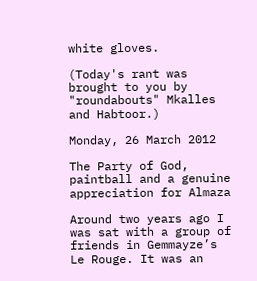white gloves.

(Today's rant was brought to you by "roundabouts" Mkalles and Habtoor.)

Monday, 26 March 2012

The Party of God, paintball and a genuine appreciation for Almaza

Around two years ago I was sat with a group of friends in Gemmayze’s Le Rouge. It was an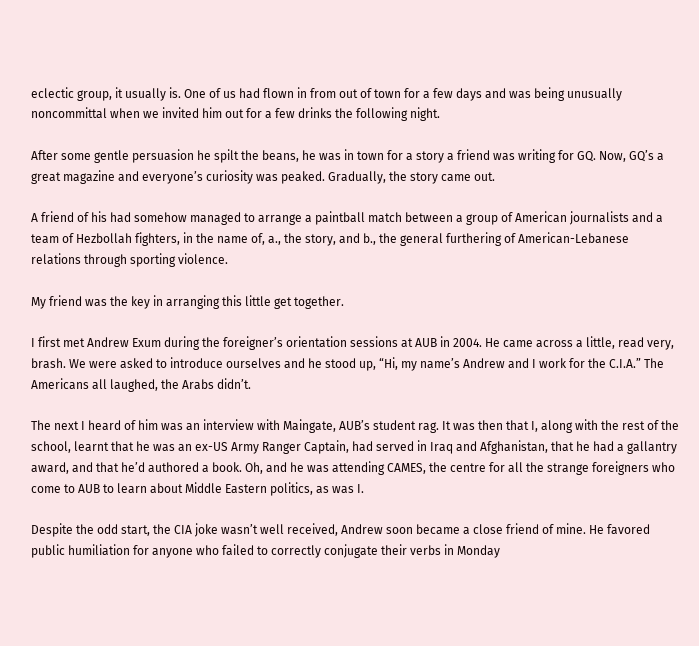eclectic group, it usually is. One of us had flown in from out of town for a few days and was being unusually noncommittal when we invited him out for a few drinks the following night.

After some gentle persuasion he spilt the beans, he was in town for a story a friend was writing for GQ. Now, GQ’s a great magazine and everyone’s curiosity was peaked. Gradually, the story came out.

A friend of his had somehow managed to arrange a paintball match between a group of American journalists and a team of Hezbollah fighters, in the name of, a., the story, and b., the general furthering of American-Lebanese relations through sporting violence.

My friend was the key in arranging this little get together.

I first met Andrew Exum during the foreigner’s orientation sessions at AUB in 2004. He came across a little, read very, brash. We were asked to introduce ourselves and he stood up, “Hi, my name’s Andrew and I work for the C.I.A.” The Americans all laughed, the Arabs didn’t.

The next I heard of him was an interview with Maingate, AUB’s student rag. It was then that I, along with the rest of the school, learnt that he was an ex-US Army Ranger Captain, had served in Iraq and Afghanistan, that he had a gallantry award, and that he’d authored a book. Oh, and he was attending CAMES, the centre for all the strange foreigners who come to AUB to learn about Middle Eastern politics, as was I.

Despite the odd start, the CIA joke wasn’t well received, Andrew soon became a close friend of mine. He favored public humiliation for anyone who failed to correctly conjugate their verbs in Monday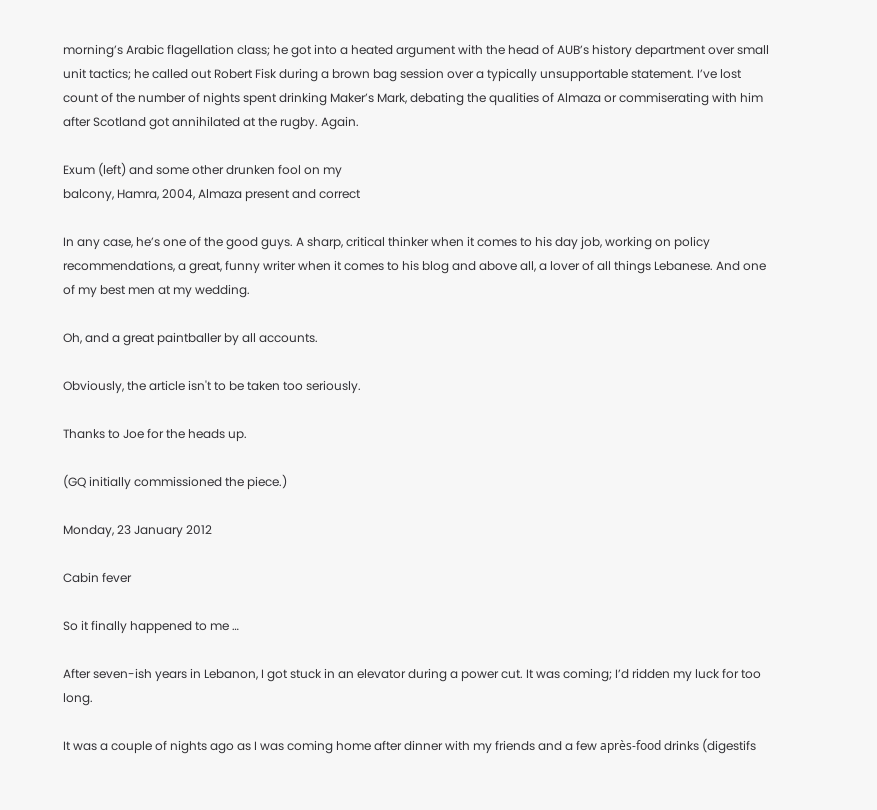morning’s Arabic flagellation class; he got into a heated argument with the head of AUB’s history department over small unit tactics; he called out Robert Fisk during a brown bag session over a typically unsupportable statement. I’ve lost count of the number of nights spent drinking Maker’s Mark, debating the qualities of Almaza or commiserating with him after Scotland got annihilated at the rugby. Again.

Exum (left) and some other drunken fool on my
balcony, Hamra, 2004, Almaza present and correct

In any case, he’s one of the good guys. A sharp, critical thinker when it comes to his day job, working on policy recommendations, a great, funny writer when it comes to his blog and above all, a lover of all things Lebanese. And one of my best men at my wedding.

Oh, and a great paintballer by all accounts.

Obviously, the article isn't to be taken too seriously.

Thanks to Joe for the heads up.

(GQ initially commissioned the piece.)

Monday, 23 January 2012

Cabin fever

So it finally happened to me …

After seven-ish years in Lebanon, I got stuck in an elevator during a power cut. It was coming; I’d ridden my luck for too long.

It was a couple of nights ago as I was coming home after dinner with my friends and a few après-food drinks (digestifs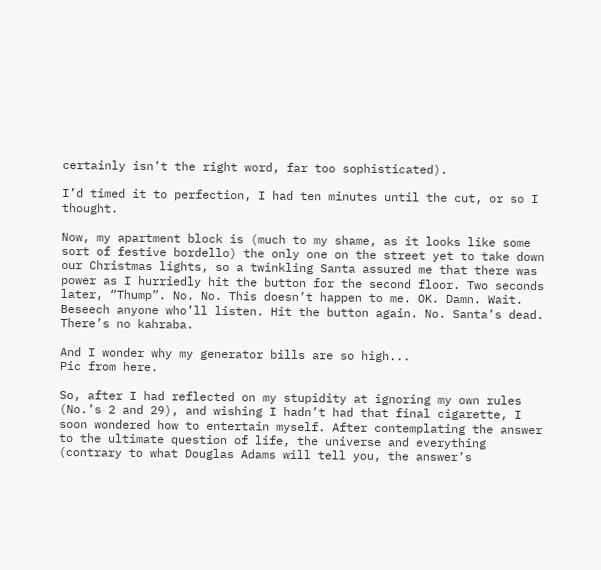certainly isn’t the right word, far too sophisticated).

I’d timed it to perfection, I had ten minutes until the cut, or so I thought.

Now, my apartment block is (much to my shame, as it looks like some sort of festive bordello) the only one on the street yet to take down our Christmas lights, so a twinkling Santa assured me that there was power as I hurriedly hit the button for the second floor. Two seconds later, “Thump”. No. No. This doesn’t happen to me. OK. Damn. Wait. Beseech anyone who’ll listen. Hit the button again. No. Santa’s dead. There’s no kahraba.

And I wonder why my generator bills are so high...
Pic from here.

So, after I had reflected on my stupidity at ignoring my own rules (No.’s 2 and 29), and wishing I hadn’t had that final cigarette, I soon wondered how to entertain myself. After contemplating the answer to the ultimate question of life, the universe and everything (contrary to what Douglas Adams will tell you, the answer’s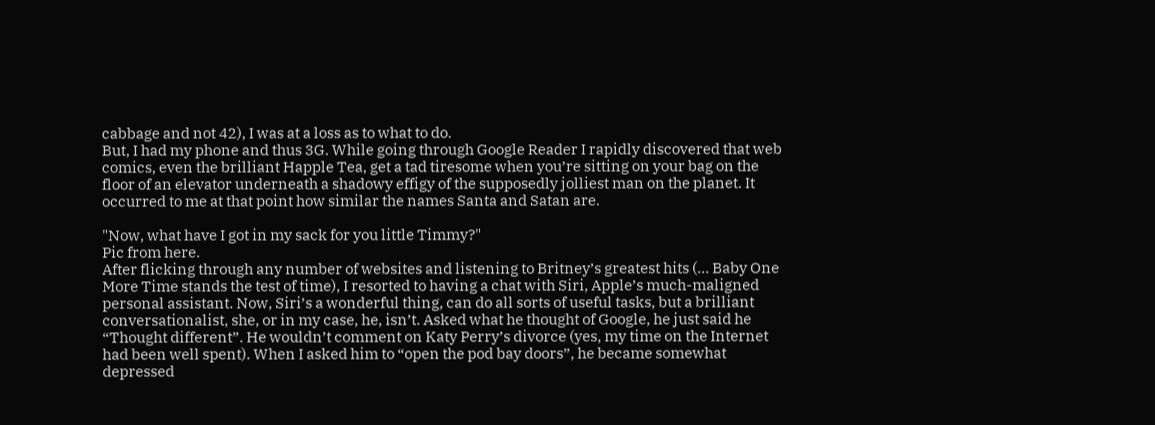cabbage and not 42), I was at a loss as to what to do.
But, I had my phone and thus 3G. While going through Google Reader I rapidly discovered that web comics, even the brilliant Happle Tea, get a tad tiresome when you’re sitting on your bag on the floor of an elevator underneath a shadowy effigy of the supposedly jolliest man on the planet. It occurred to me at that point how similar the names Santa and Satan are.

"Now, what have I got in my sack for you little Timmy?"
Pic from here.
After flicking through any number of websites and listening to Britney’s greatest hits (… Baby One More Time stands the test of time), I resorted to having a chat with Siri, Apple’s much-maligned personal assistant. Now, Siri’s a wonderful thing, can do all sorts of useful tasks, but a brilliant conversationalist, she, or in my case, he, isn’t. Asked what he thought of Google, he just said he “Thought different”. He wouldn’t comment on Katy Perry’s divorce (yes, my time on the Internet had been well spent). When I asked him to “open the pod bay doors”, he became somewhat depressed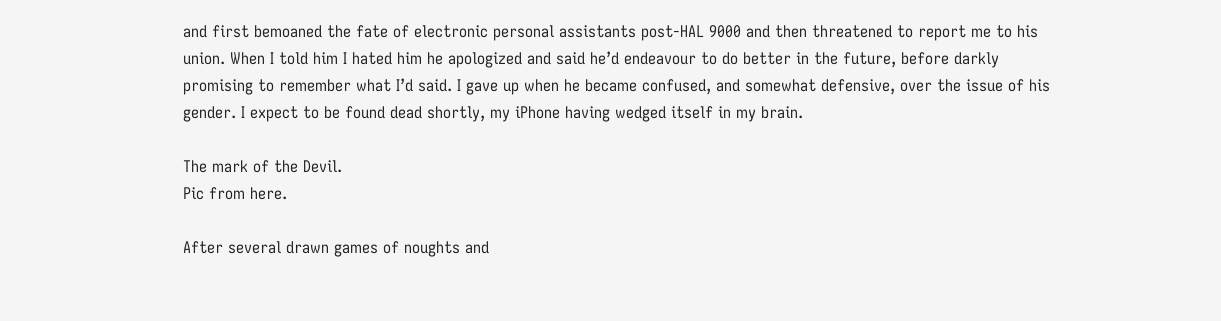and first bemoaned the fate of electronic personal assistants post-HAL 9000 and then threatened to report me to his union. When I told him I hated him he apologized and said he’d endeavour to do better in the future, before darkly promising to remember what I’d said. I gave up when he became confused, and somewhat defensive, over the issue of his gender. I expect to be found dead shortly, my iPhone having wedged itself in my brain.

The mark of the Devil.
Pic from here.

After several drawn games of noughts and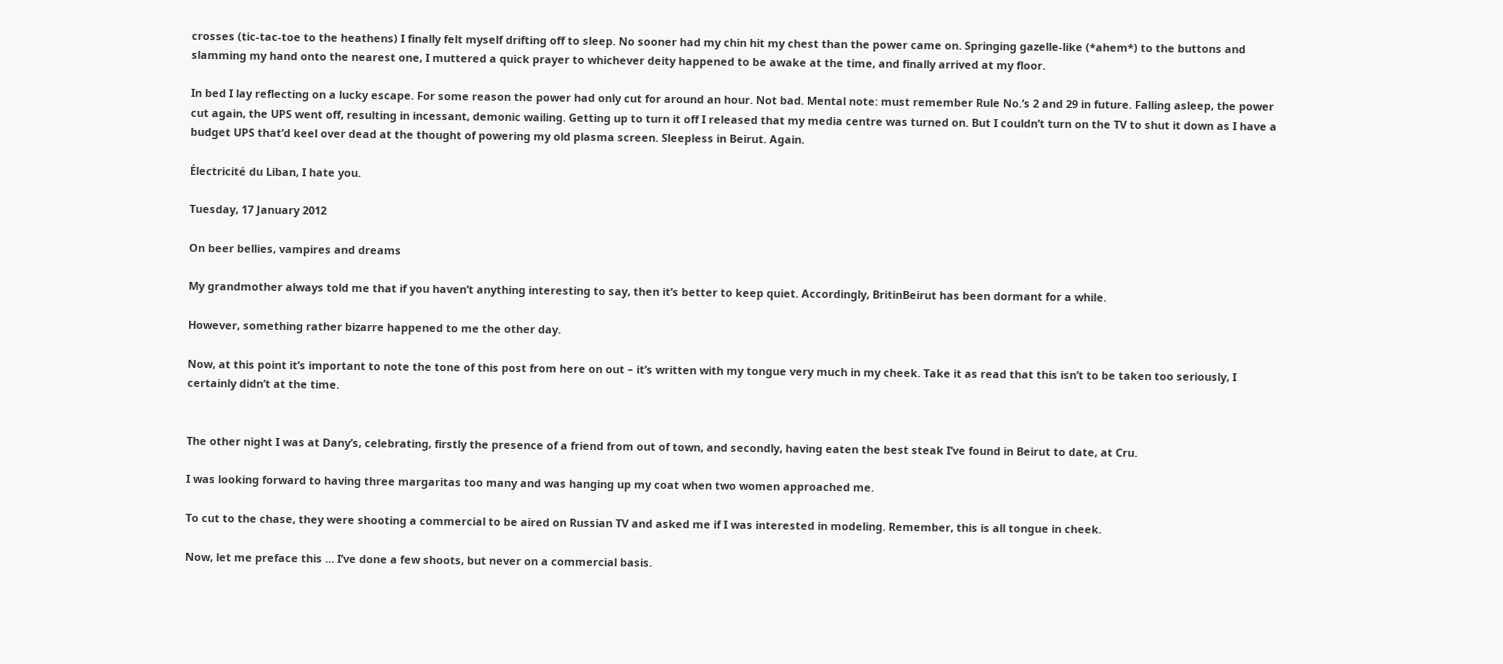crosses (tic-tac-toe to the heathens) I finally felt myself drifting off to sleep. No sooner had my chin hit my chest than the power came on. Springing gazelle-like (*ahem*) to the buttons and slamming my hand onto the nearest one, I muttered a quick prayer to whichever deity happened to be awake at the time, and finally arrived at my floor.

In bed I lay reflecting on a lucky escape. For some reason the power had only cut for around an hour. Not bad. Mental note: must remember Rule No.’s 2 and 29 in future. Falling asleep, the power cut again, the UPS went off, resulting in incessant, demonic wailing. Getting up to turn it off I released that my media centre was turned on. But I couldn’t turn on the TV to shut it down as I have a budget UPS that’d keel over dead at the thought of powering my old plasma screen. Sleepless in Beirut. Again.

Électricité du Liban, I hate you.

Tuesday, 17 January 2012

On beer bellies, vampires and dreams

My grandmother always told me that if you haven’t anything interesting to say, then it’s better to keep quiet. Accordingly, BritinBeirut has been dormant for a while.

However, something rather bizarre happened to me the other day.

Now, at this point it’s important to note the tone of this post from here on out – it’s written with my tongue very much in my cheek. Take it as read that this isn’t to be taken too seriously, I certainly didn’t at the time.


The other night I was at Dany’s, celebrating, firstly the presence of a friend from out of town, and secondly, having eaten the best steak I’ve found in Beirut to date, at Cru.

I was looking forward to having three margaritas too many and was hanging up my coat when two women approached me.

To cut to the chase, they were shooting a commercial to be aired on Russian TV and asked me if I was interested in modeling. Remember, this is all tongue in cheek.

Now, let me preface this … I’ve done a few shoots, but never on a commercial basis.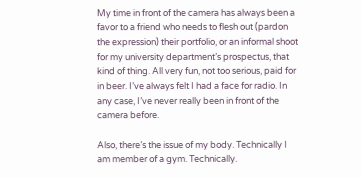My time in front of the camera has always been a favor to a friend who needs to flesh out (pardon the expression) their portfolio, or an informal shoot for my university department’s prospectus, that kind of thing. All very fun, not too serious, paid for in beer. I’ve always felt I had a face for radio. In any case, I’ve never really been in front of the camera before.

Also, there’s the issue of my body. Technically I am member of a gym. Technically.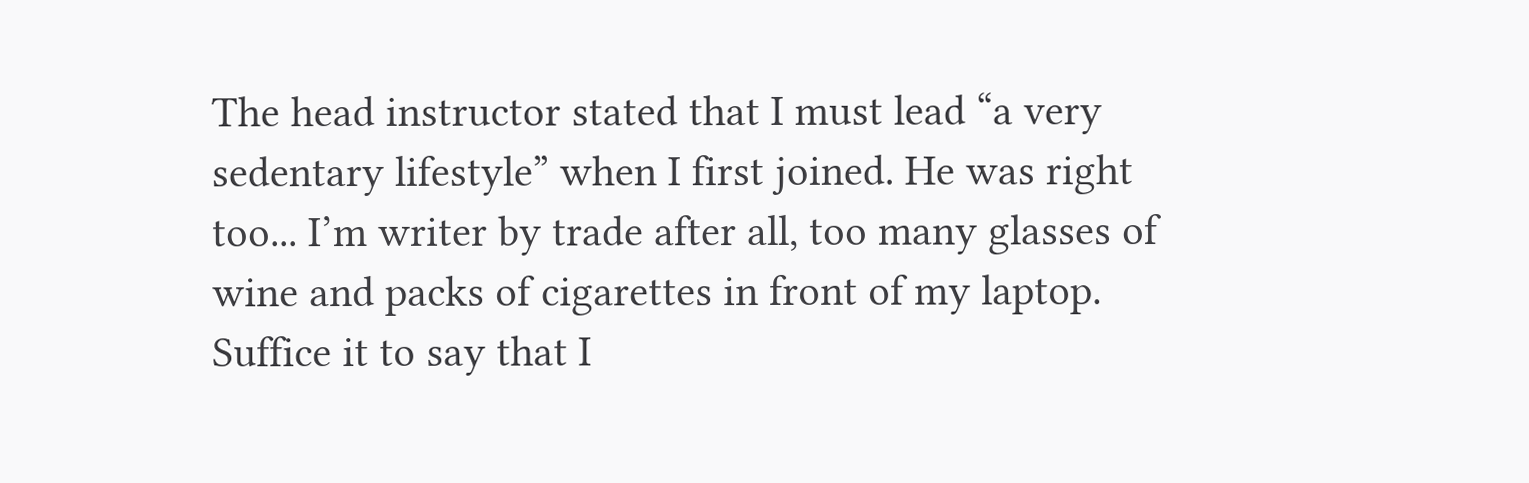The head instructor stated that I must lead “a very sedentary lifestyle” when I first joined. He was right too... I’m writer by trade after all, too many glasses of wine and packs of cigarettes in front of my laptop. Suffice it to say that I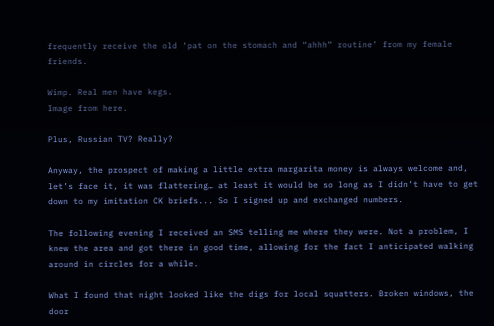frequently receive the old ‘pat on the stomach and “ahhh” routine’ from my female friends.

Wimp. Real men have kegs.
Image from here.

Plus, Russian TV? Really?

Anyway, the prospect of making a little extra margarita money is always welcome and, let’s face it, it was flattering… at least it would be so long as I didn’t have to get down to my imitation CK briefs... So I signed up and exchanged numbers.

The following evening I received an SMS telling me where they were. Not a problem, I knew the area and got there in good time, allowing for the fact I anticipated walking around in circles for a while.

What I found that night looked like the digs for local squatters. Broken windows, the door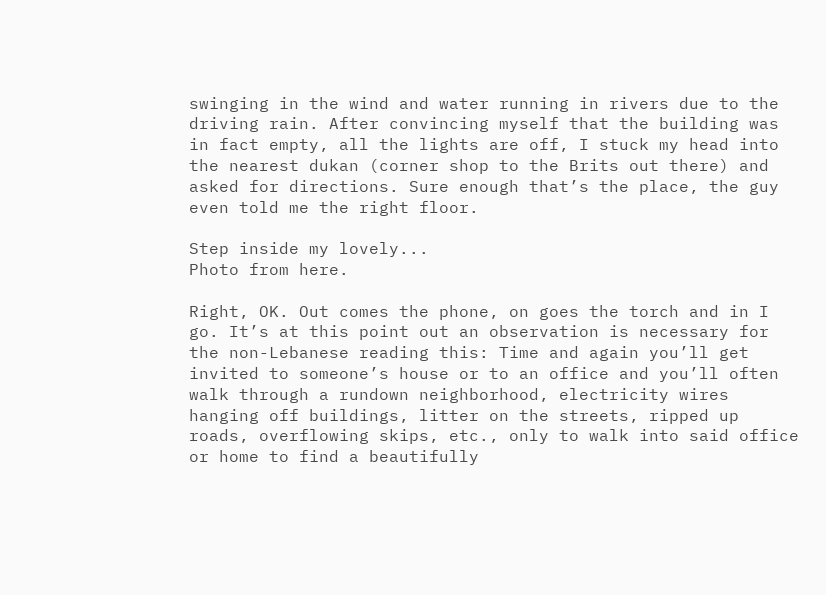swinging in the wind and water running in rivers due to the driving rain. After convincing myself that the building was in fact empty, all the lights are off, I stuck my head into the nearest dukan (corner shop to the Brits out there) and asked for directions. Sure enough that’s the place, the guy even told me the right floor.

Step inside my lovely...
Photo from here.

Right, OK. Out comes the phone, on goes the torch and in I go. It’s at this point out an observation is necessary for the non-Lebanese reading this: Time and again you’ll get invited to someone’s house or to an office and you’ll often walk through a rundown neighborhood, electricity wires hanging off buildings, litter on the streets, ripped up roads, overflowing skips, etc., only to walk into said office or home to find a beautifully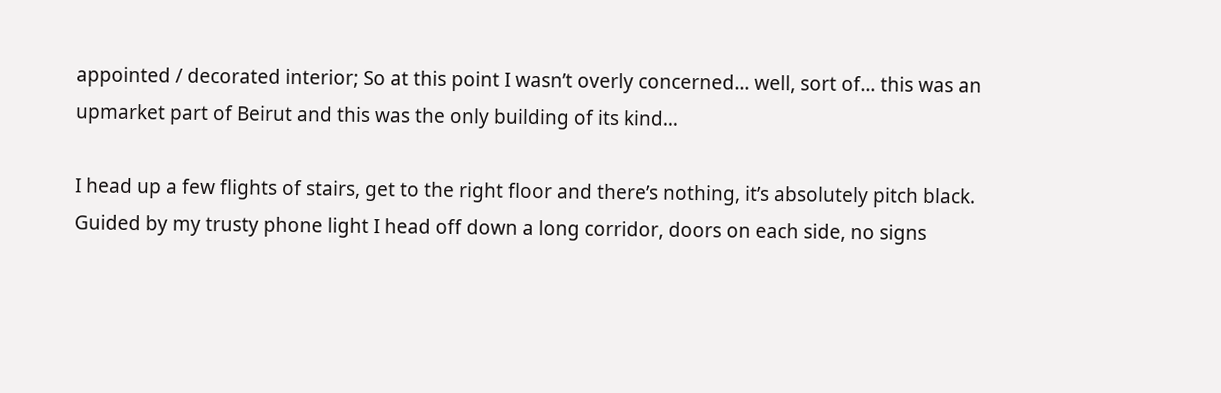appointed / decorated interior; So at this point I wasn’t overly concerned… well, sort of… this was an upmarket part of Beirut and this was the only building of its kind…

I head up a few flights of stairs, get to the right floor and there’s nothing, it’s absolutely pitch black. Guided by my trusty phone light I head off down a long corridor, doors on each side, no signs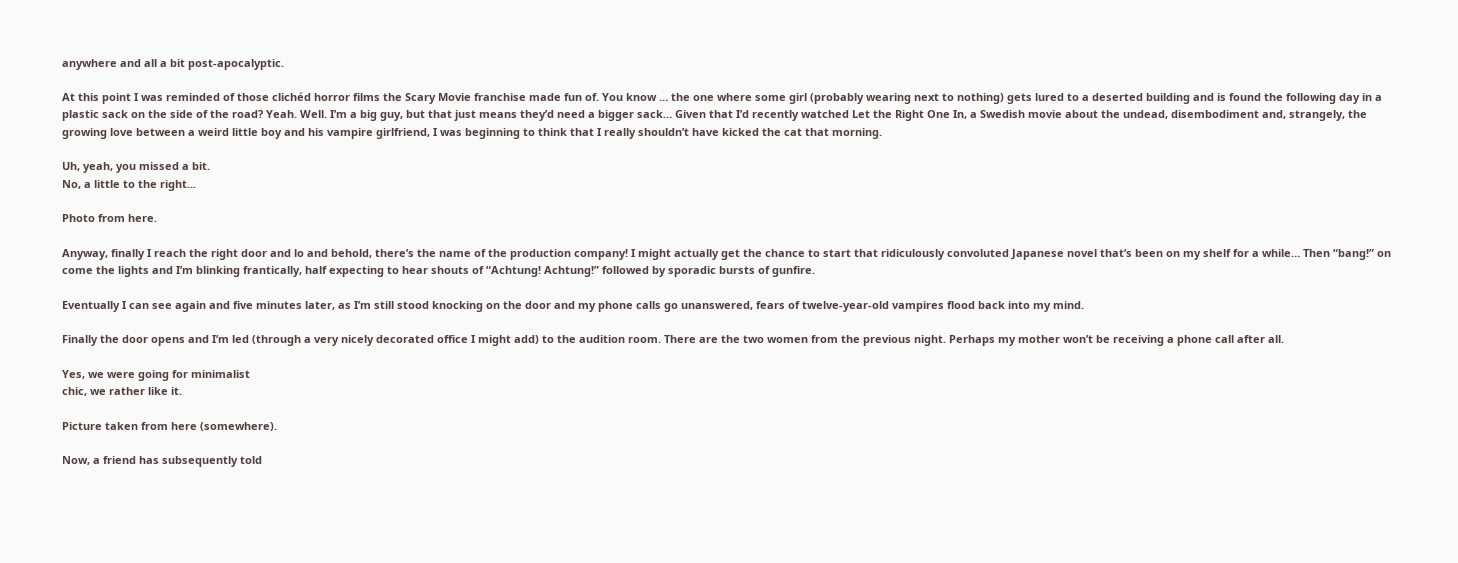anywhere and all a bit post-apocalyptic.

At this point I was reminded of those clichéd horror films the Scary Movie franchise made fun of. You know … the one where some girl (probably wearing next to nothing) gets lured to a deserted building and is found the following day in a plastic sack on the side of the road? Yeah. Well. I’m a big guy, but that just means they’d need a bigger sack… Given that I’d recently watched Let the Right One In, a Swedish movie about the undead, disembodiment and, strangely, the growing love between a weird little boy and his vampire girlfriend, I was beginning to think that I really shouldn’t have kicked the cat that morning.

Uh, yeah, you missed a bit.
No, a little to the right...

Photo from here.

Anyway, finally I reach the right door and lo and behold, there’s the name of the production company! I might actually get the chance to start that ridiculously convoluted Japanese novel that’s been on my shelf for a while… Then “bang!” on come the lights and I’m blinking frantically, half expecting to hear shouts of “Achtung! Achtung!” followed by sporadic bursts of gunfire.

Eventually I can see again and five minutes later, as I’m still stood knocking on the door and my phone calls go unanswered, fears of twelve-year-old vampires flood back into my mind.

Finally the door opens and I’m led (through a very nicely decorated office I might add) to the audition room. There are the two women from the previous night. Perhaps my mother won’t be receiving a phone call after all.

Yes, we were going for minimalist
chic, we rather like it.

Picture taken from here (somewhere).

Now, a friend has subsequently told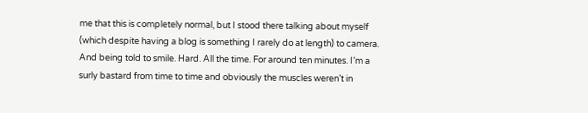me that this is completely normal, but I stood there talking about myself (which despite having a blog is something I rarely do at length) to camera. And being told to smile. Hard. All the time. For around ten minutes. I’m a surly bastard from time to time and obviously the muscles weren’t in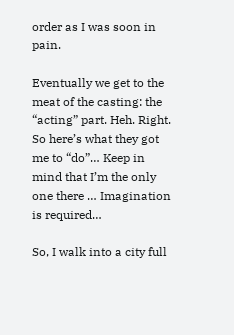order as I was soon in pain.

Eventually we get to the meat of the casting: the “acting” part. Heh. Right. So here’s what they got me to “do”… Keep in mind that I’m the only one there … Imagination is required…

So, I walk into a city full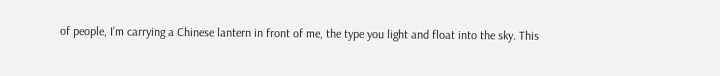of people, I’m carrying a Chinese lantern in front of me, the type you light and float into the sky. This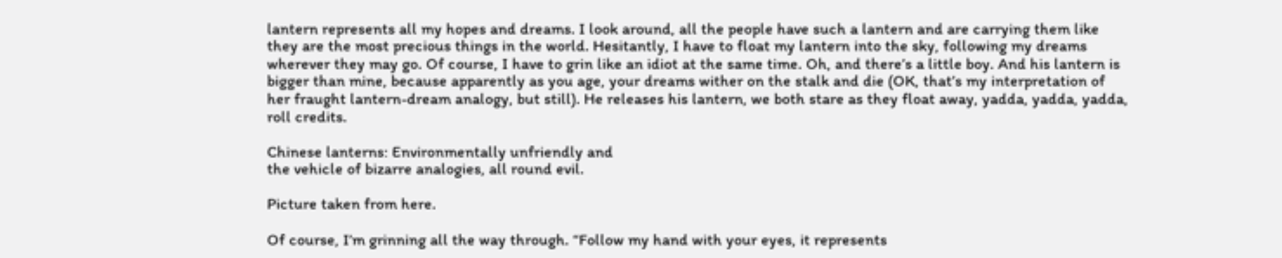lantern represents all my hopes and dreams. I look around, all the people have such a lantern and are carrying them like they are the most precious things in the world. Hesitantly, I have to float my lantern into the sky, following my dreams wherever they may go. Of course, I have to grin like an idiot at the same time. Oh, and there’s a little boy. And his lantern is bigger than mine, because apparently as you age, your dreams wither on the stalk and die (OK, that’s my interpretation of her fraught lantern-dream analogy, but still). He releases his lantern, we both stare as they float away, yadda, yadda, yadda, roll credits.

Chinese lanterns: Environmentally unfriendly and
the vehicle of bizarre analogies, all round evil.

Picture taken from here.

Of course, I’m grinning all the way through. “Follow my hand with your eyes, it represents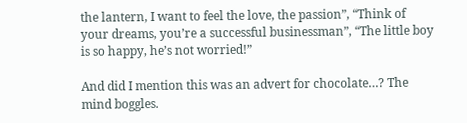the lantern, I want to feel the love, the passion”, “Think of your dreams, you’re a successful businessman”, “The little boy is so happy, he’s not worried!”

And did I mention this was an advert for chocolate…? The mind boggles.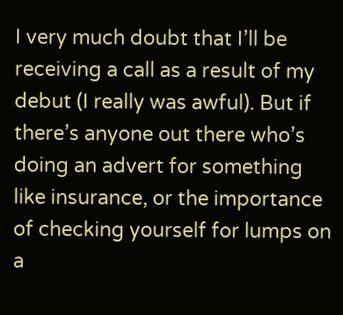I very much doubt that I’ll be receiving a call as a result of my debut (I really was awful). But if there’s anyone out there who’s doing an advert for something like insurance, or the importance of checking yourself for lumps on a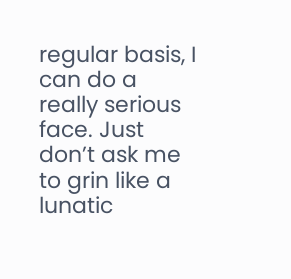regular basis, I can do a really serious face. Just don’t ask me to grin like a lunatic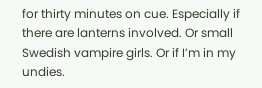for thirty minutes on cue. Especially if there are lanterns involved. Or small Swedish vampire girls. Or if I’m in my undies.